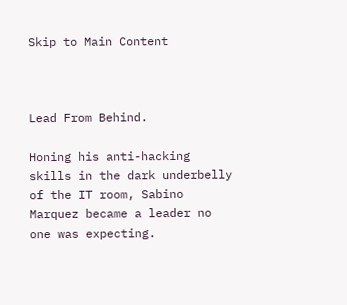Skip to Main Content



Lead From Behind.

Honing his anti-hacking skills in the dark underbelly of the IT room, Sabino Marquez became a leader no one was expecting.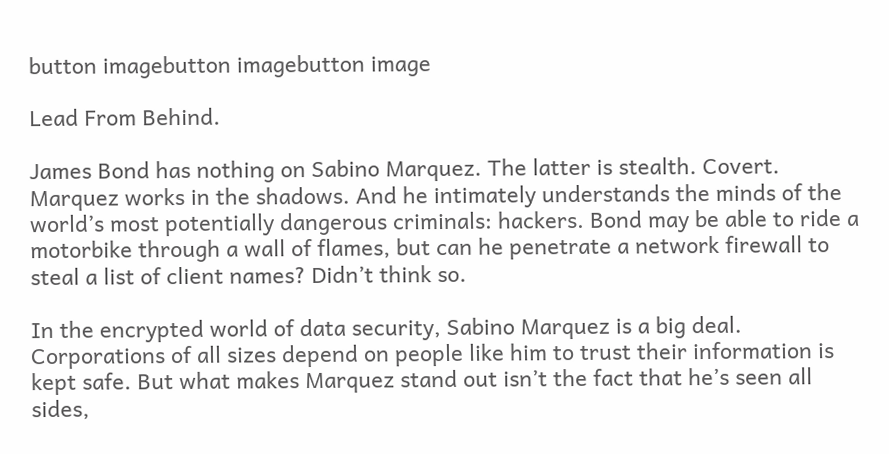button imagebutton imagebutton image

Lead From Behind.

James Bond has nothing on Sabino Marquez. The latter is stealth. Covert. Marquez works in the shadows. And he intimately understands the minds of the world’s most potentially dangerous criminals: hackers. Bond may be able to ride a motorbike through a wall of flames, but can he penetrate a network firewall to steal a list of client names? Didn’t think so.

In the encrypted world of data security, Sabino Marquez is a big deal. Corporations of all sizes depend on people like him to trust their information is kept safe. But what makes Marquez stand out isn’t the fact that he’s seen all sides,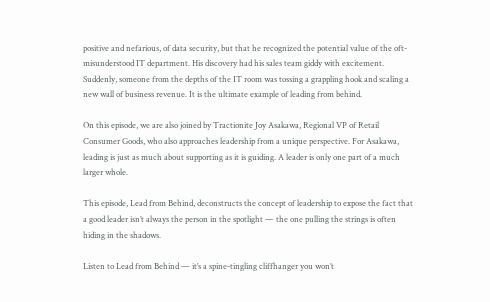positive and nefarious, of data security, but that he recognized the potential value of the oft-misunderstood IT department. His discovery had his sales team giddy with excitement. Suddenly, someone from the depths of the IT room was tossing a grappling hook and scaling a new wall of business revenue. It is the ultimate example of leading from behind.

On this episode, we are also joined by Tractionite Joy Asakawa, Regional VP of Retail Consumer Goods, who also approaches leadership from a unique perspective. For Asakawa, leading is just as much about supporting as it is guiding. A leader is only one part of a much larger whole.

This episode, Lead from Behind, deconstructs the concept of leadership to expose the fact that a good leader isn’t always the person in the spotlight — the one pulling the strings is often hiding in the shadows.

Listen to Lead from Behind — it’s a spine-tingling cliffhanger you won’t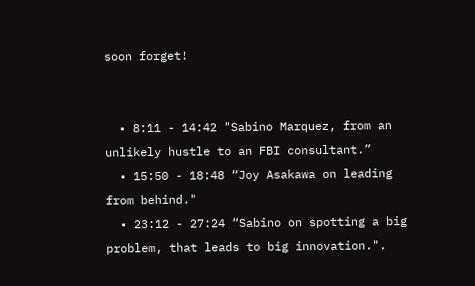soon forget!


  • 8:11 - 14:42 "Sabino Marquez, from an unlikely hustle to an FBI consultant.”
  • 15:50 - 18:48 “Joy Asakawa on leading from behind."
  • 23:12 - 27:24 “Sabino on spotting a big problem, that leads to big innovation.".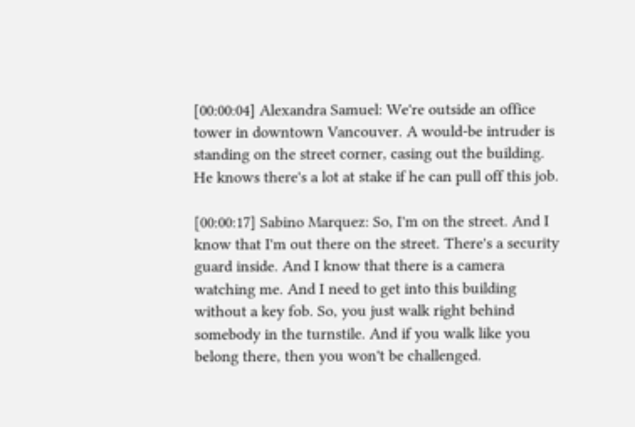[00:00:04] Alexandra Samuel: We're outside an office tower in downtown Vancouver. A would-be intruder is standing on the street corner, casing out the building. He knows there's a lot at stake if he can pull off this job.

[00:00:17] Sabino Marquez: So, I'm on the street. And I know that I'm out there on the street. There's a security guard inside. And I know that there is a camera watching me. And I need to get into this building without a key fob. So, you just walk right behind somebody in the turnstile. And if you walk like you belong there, then you won't be challenged.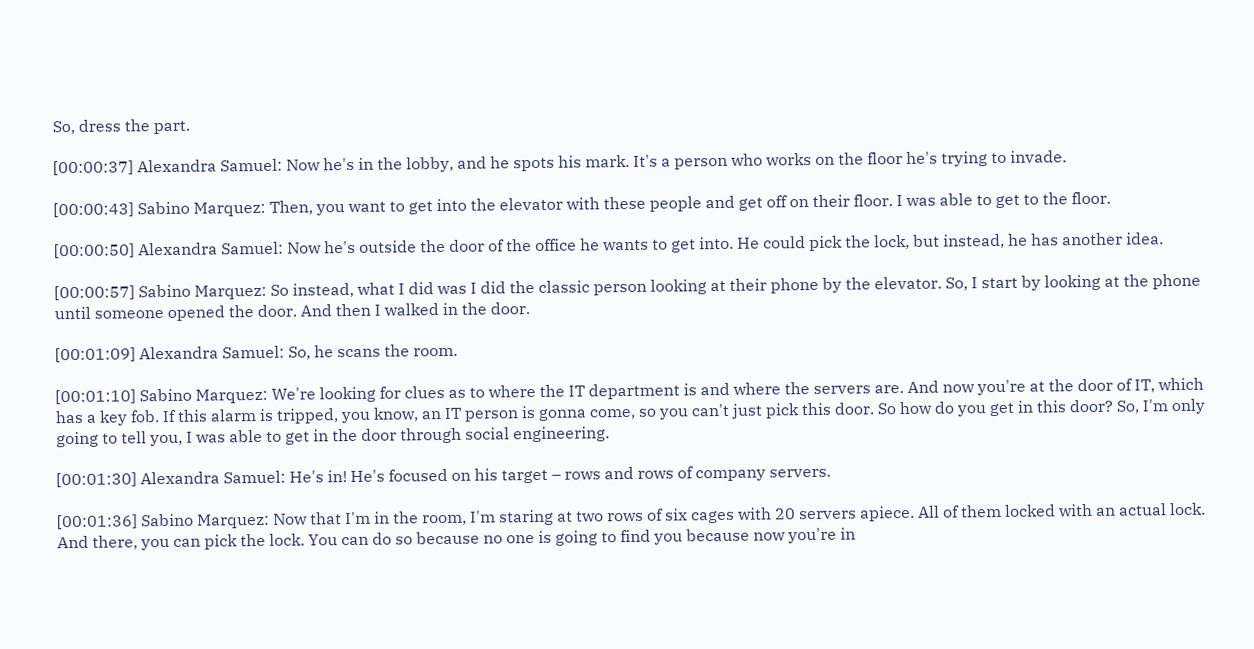So, dress the part.

[00:00:37] Alexandra Samuel: Now he's in the lobby, and he spots his mark. It's a person who works on the floor he's trying to invade.

[00:00:43] Sabino Marquez: Then, you want to get into the elevator with these people and get off on their floor. I was able to get to the floor.

[00:00:50] Alexandra Samuel: Now he's outside the door of the office he wants to get into. He could pick the lock, but instead, he has another idea.

[00:00:57] Sabino Marquez: So instead, what I did was I did the classic person looking at their phone by the elevator. So, I start by looking at the phone until someone opened the door. And then I walked in the door.

[00:01:09] Alexandra Samuel: So, he scans the room.

[00:01:10] Sabino Marquez: We're looking for clues as to where the IT department is and where the servers are. And now you're at the door of IT, which has a key fob. If this alarm is tripped, you know, an IT person is gonna come, so you can't just pick this door. So how do you get in this door? So, I'm only going to tell you, I was able to get in the door through social engineering.

[00:01:30] Alexandra Samuel: He's in! He's focused on his target – rows and rows of company servers.

[00:01:36] Sabino Marquez: Now that I'm in the room, I'm staring at two rows of six cages with 20 servers apiece. All of them locked with an actual lock. And there, you can pick the lock. You can do so because no one is going to find you because now you're in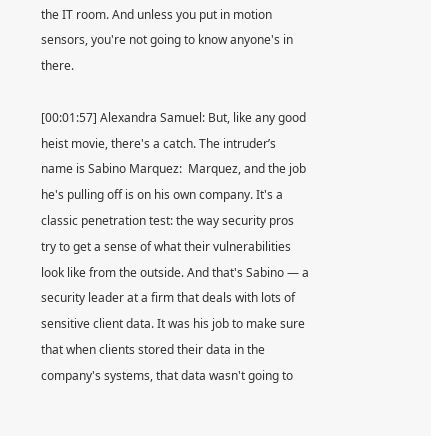the IT room. And unless you put in motion sensors, you're not going to know anyone's in there.

[00:01:57] Alexandra Samuel: But, like any good heist movie, there's a catch. The intruder’s name is Sabino Marquez:  Marquez, and the job he's pulling off is on his own company. It's a classic penetration test: the way security pros try to get a sense of what their vulnerabilities look like from the outside. And that's Sabino — a security leader at a firm that deals with lots of sensitive client data. It was his job to make sure that when clients stored their data in the company's systems, that data wasn't going to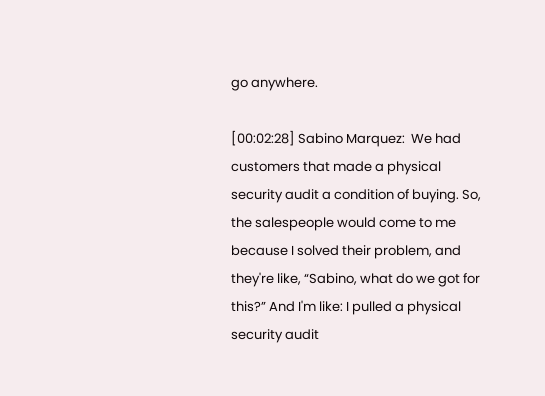go anywhere.

[00:02:28] Sabino Marquez:  We had customers that made a physical security audit a condition of buying. So, the salespeople would come to me because I solved their problem, and they're like, “Sabino, what do we got for this?” And I'm like: I pulled a physical security audit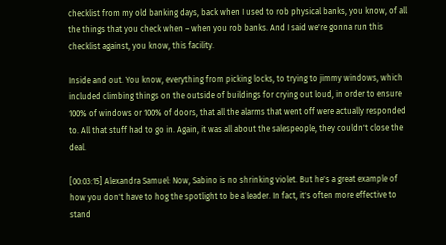checklist from my old banking days, back when I used to rob physical banks, you know, of all the things that you check when – when you rob banks. And I said we're gonna run this checklist against, you know, this facility.

Inside and out. You know, everything from picking locks, to trying to jimmy windows, which included climbing things on the outside of buildings for crying out loud, in order to ensure 100% of windows or 100% of doors, that all the alarms that went off were actually responded to. All that stuff had to go in. Again, it was all about the salespeople, they couldn't close the deal.

[00:03:15] Alexandra Samuel: Now, Sabino is no shrinking violet. But he's a great example of how you don't have to hog the spotlight to be a leader. In fact, it's often more effective to stand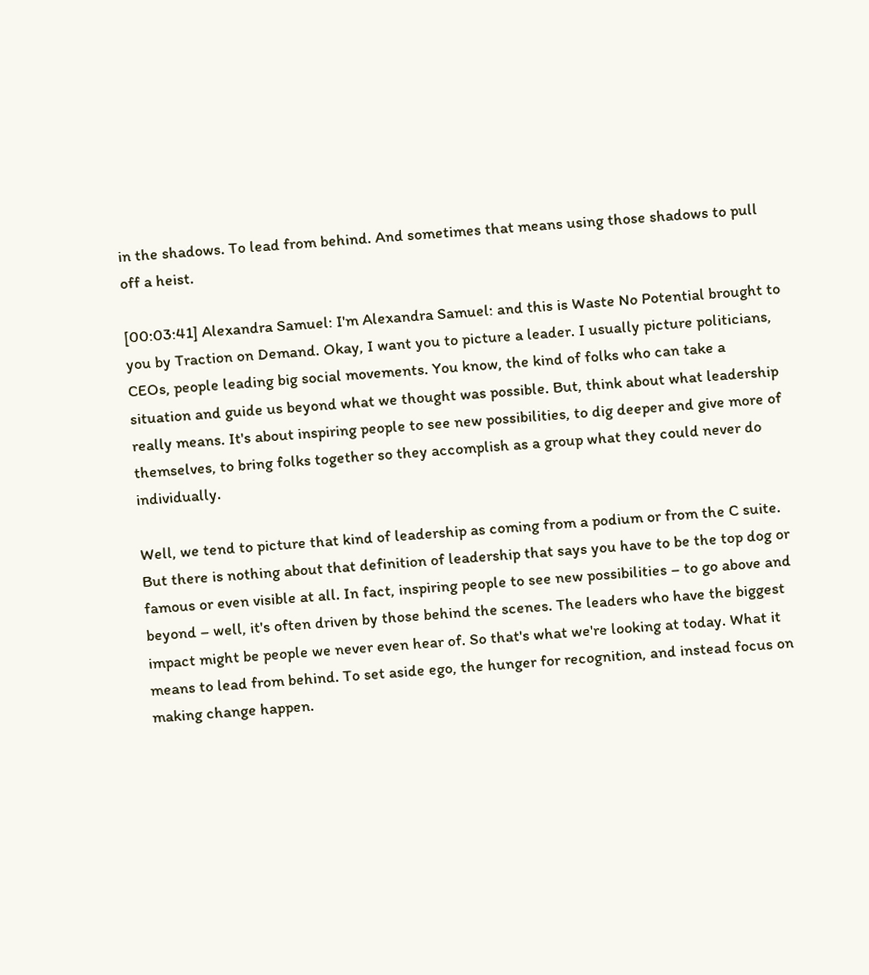in the shadows. To lead from behind. And sometimes that means using those shadows to pull off a heist.

[00:03:41] Alexandra Samuel: I'm Alexandra Samuel: and this is Waste No Potential brought to you by Traction on Demand. Okay, I want you to picture a leader. I usually picture politicians, CEOs, people leading big social movements. You know, the kind of folks who can take a situation and guide us beyond what we thought was possible. But, think about what leadership really means. It's about inspiring people to see new possibilities, to dig deeper and give more of themselves, to bring folks together so they accomplish as a group what they could never do individually.

Well, we tend to picture that kind of leadership as coming from a podium or from the C suite. But there is nothing about that definition of leadership that says you have to be the top dog or famous or even visible at all. In fact, inspiring people to see new possibilities – to go above and beyond – well, it's often driven by those behind the scenes. The leaders who have the biggest impact might be people we never even hear of. So that's what we're looking at today. What it means to lead from behind. To set aside ego, the hunger for recognition, and instead focus on making change happen.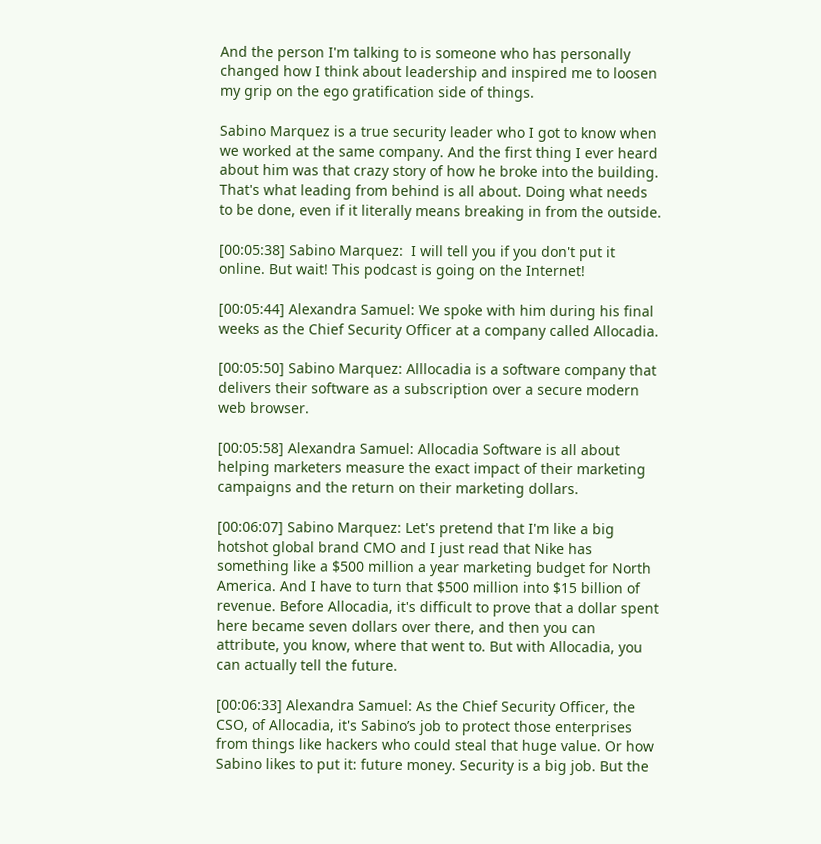And the person I'm talking to is someone who has personally changed how I think about leadership and inspired me to loosen my grip on the ego gratification side of things.

Sabino Marquez is a true security leader who I got to know when we worked at the same company. And the first thing I ever heard about him was that crazy story of how he broke into the building. That's what leading from behind is all about. Doing what needs to be done, even if it literally means breaking in from the outside.

[00:05:38] Sabino Marquez:  I will tell you if you don't put it online. But wait! This podcast is going on the Internet!

[00:05:44] Alexandra Samuel: We spoke with him during his final weeks as the Chief Security Officer at a company called Allocadia.

[00:05:50] Sabino Marquez: Alllocadia is a software company that delivers their software as a subscription over a secure modern web browser.

[00:05:58] Alexandra Samuel: Allocadia Software is all about helping marketers measure the exact impact of their marketing campaigns and the return on their marketing dollars.

[00:06:07] Sabino Marquez: Let's pretend that I'm like a big hotshot global brand CMO and I just read that Nike has something like a $500 million a year marketing budget for North America. And I have to turn that $500 million into $15 billion of revenue. Before Allocadia, it's difficult to prove that a dollar spent here became seven dollars over there, and then you can attribute, you know, where that went to. But with Allocadia, you can actually tell the future.

[00:06:33] Alexandra Samuel: As the Chief Security Officer, the CSO, of Allocadia, it's Sabino’s job to protect those enterprises from things like hackers who could steal that huge value. Or how Sabino likes to put it: future money. Security is a big job. But the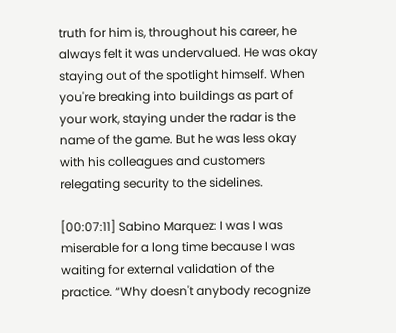truth for him is, throughout his career, he always felt it was undervalued. He was okay staying out of the spotlight himself. When you're breaking into buildings as part of your work, staying under the radar is the name of the game. But he was less okay with his colleagues and customers relegating security to the sidelines.

[00:07:11] Sabino Marquez: I was I was miserable for a long time because I was waiting for external validation of the practice. “Why doesn't anybody recognize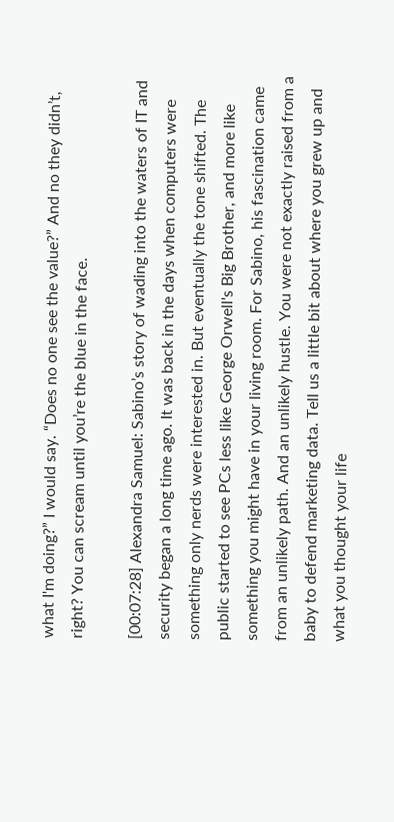what I'm doing?” I would say. “Does no one see the value?” And no they didn’t, right? You can scream until you’re the blue in the face.

[00:07:28] Alexandra Samuel: Sabino’s story of wading into the waters of IT and security began a long time ago. It was back in the days when computers were something only nerds were interested in. But eventually the tone shifted. The public started to see PCs less like George Orwell's Big Brother, and more like something you might have in your living room. For Sabino, his fascination came from an unlikely path. And an unlikely hustle. You were not exactly raised from a baby to defend marketing data. Tell us a little bit about where you grew up and what you thought your life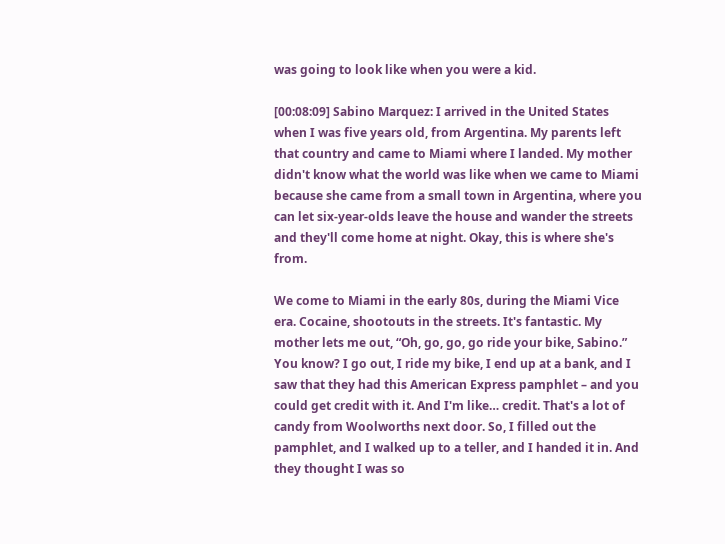was going to look like when you were a kid.

[00:08:09] Sabino Marquez: I arrived in the United States when I was five years old, from Argentina. My parents left that country and came to Miami where I landed. My mother didn't know what the world was like when we came to Miami because she came from a small town in Argentina, where you can let six-year-olds leave the house and wander the streets and they'll come home at night. Okay, this is where she's from.

We come to Miami in the early 80s, during the Miami Vice era. Cocaine, shootouts in the streets. It's fantastic. My mother lets me out, “Oh, go, go, go ride your bike, Sabino.” You know? I go out, I ride my bike, I end up at a bank, and I saw that they had this American Express pamphlet – and you could get credit with it. And I'm like… credit. That's a lot of candy from Woolworths next door. So, I filled out the pamphlet, and I walked up to a teller, and I handed it in. And they thought I was so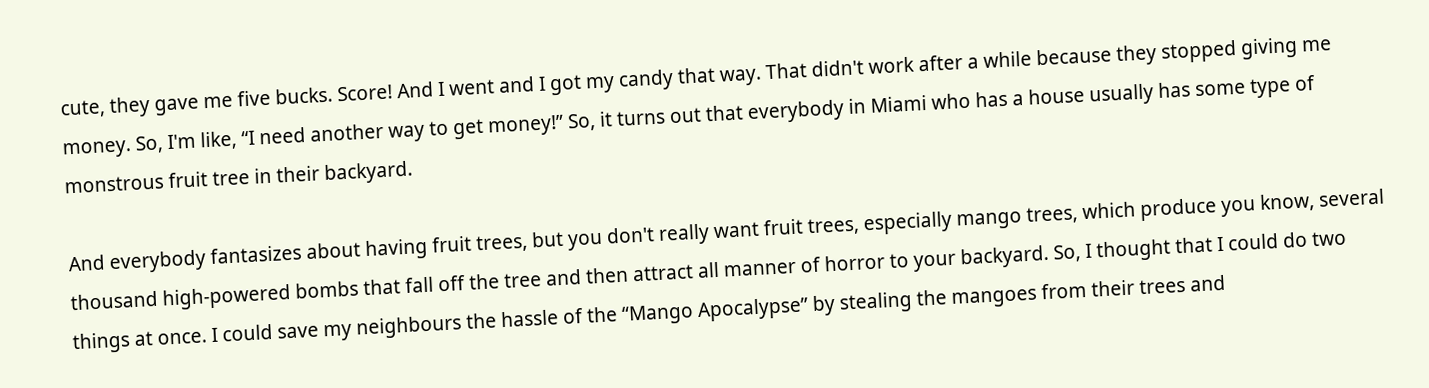cute, they gave me five bucks. Score! And I went and I got my candy that way. That didn't work after a while because they stopped giving me money. So, I'm like, “I need another way to get money!” So, it turns out that everybody in Miami who has a house usually has some type of monstrous fruit tree in their backyard.

And everybody fantasizes about having fruit trees, but you don't really want fruit trees, especially mango trees, which produce you know, several thousand high-powered bombs that fall off the tree and then attract all manner of horror to your backyard. So, I thought that I could do two things at once. I could save my neighbours the hassle of the “Mango Apocalypse” by stealing the mangoes from their trees and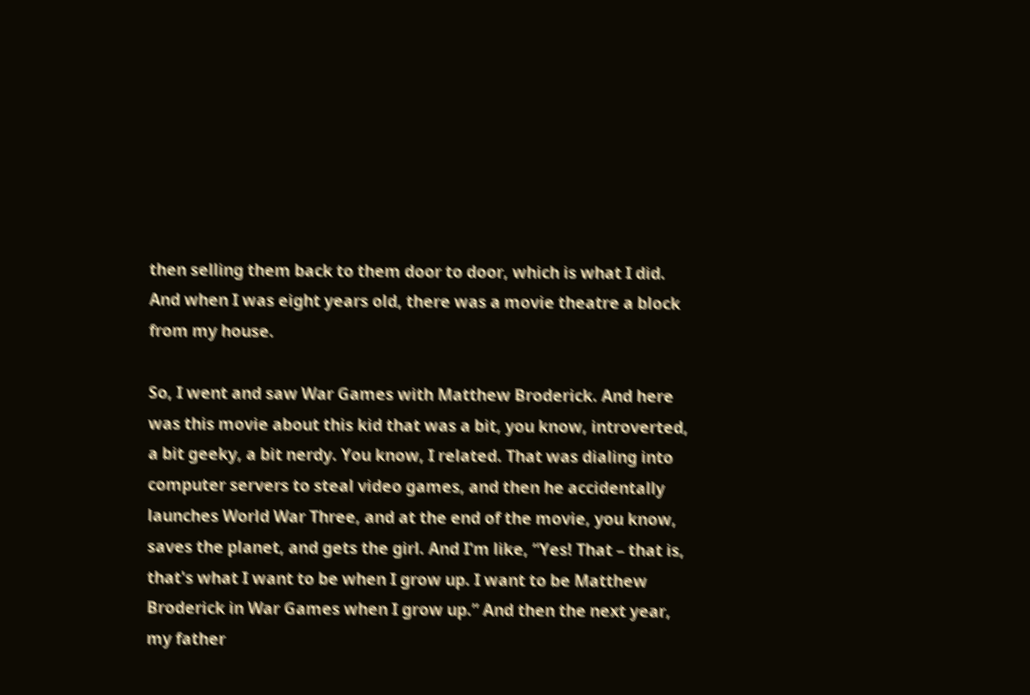then selling them back to them door to door, which is what I did. And when I was eight years old, there was a movie theatre a block from my house.

So, I went and saw War Games with Matthew Broderick. And here was this movie about this kid that was a bit, you know, introverted, a bit geeky, a bit nerdy. You know, I related. That was dialing into computer servers to steal video games, and then he accidentally launches World War Three, and at the end of the movie, you know, saves the planet, and gets the girl. And I'm like, “Yes! That – that is, that's what I want to be when I grow up. I want to be Matthew Broderick in War Games when I grow up.” And then the next year, my father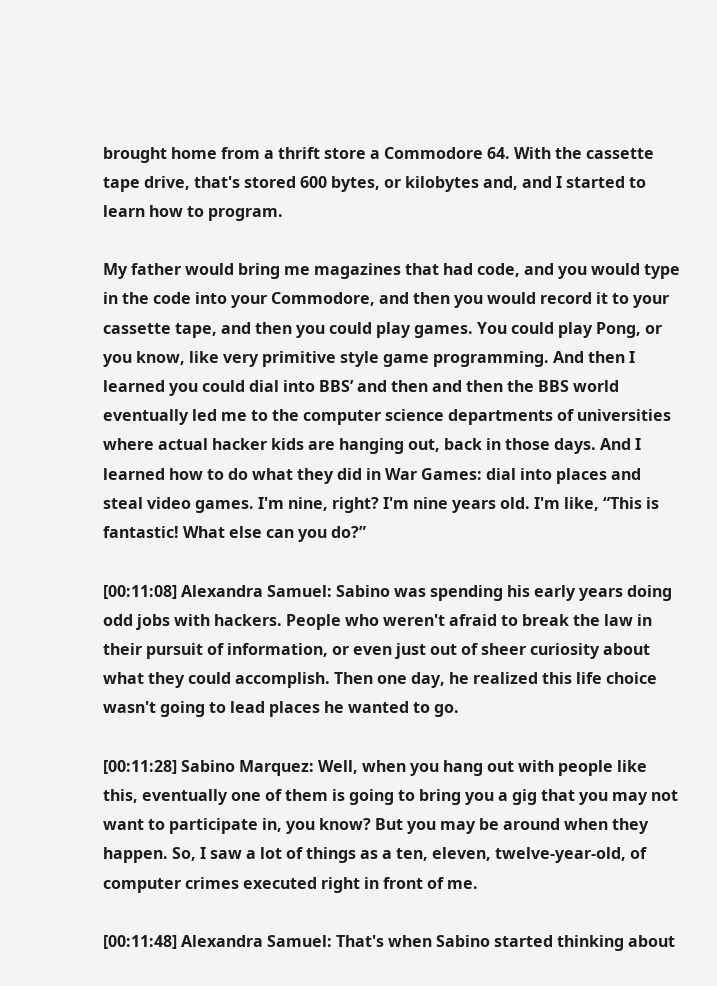brought home from a thrift store a Commodore 64. With the cassette tape drive, that's stored 600 bytes, or kilobytes and, and I started to learn how to program.

My father would bring me magazines that had code, and you would type in the code into your Commodore, and then you would record it to your cassette tape, and then you could play games. You could play Pong, or you know, like very primitive style game programming. And then I learned you could dial into BBS’ and then and then the BBS world eventually led me to the computer science departments of universities where actual hacker kids are hanging out, back in those days. And I learned how to do what they did in War Games: dial into places and steal video games. I'm nine, right? I'm nine years old. I'm like, “This is fantastic! What else can you do?”

[00:11:08] Alexandra Samuel: Sabino was spending his early years doing odd jobs with hackers. People who weren't afraid to break the law in their pursuit of information, or even just out of sheer curiosity about what they could accomplish. Then one day, he realized this life choice wasn't going to lead places he wanted to go.

[00:11:28] Sabino Marquez: Well, when you hang out with people like this, eventually one of them is going to bring you a gig that you may not want to participate in, you know? But you may be around when they happen. So, I saw a lot of things as a ten, eleven, twelve-year-old, of computer crimes executed right in front of me.

[00:11:48] Alexandra Samuel: That's when Sabino started thinking about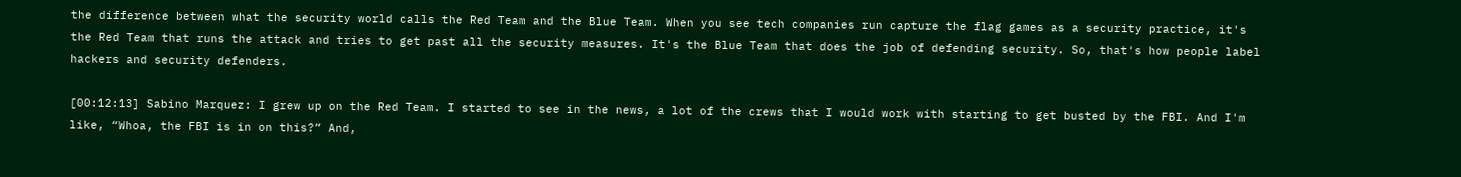the difference between what the security world calls the Red Team and the Blue Team. When you see tech companies run capture the flag games as a security practice, it's the Red Team that runs the attack and tries to get past all the security measures. It's the Blue Team that does the job of defending security. So, that's how people label hackers and security defenders.

[00:12:13] Sabino Marquez: I grew up on the Red Team. I started to see in the news, a lot of the crews that I would work with starting to get busted by the FBI. And I'm like, “Whoa, the FBI is in on this?” And,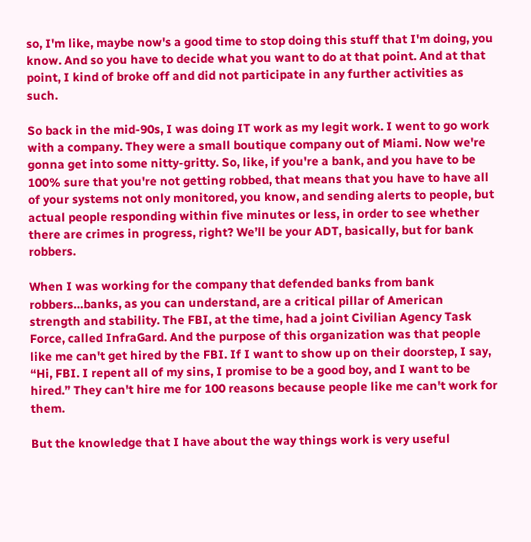so, I'm like, maybe now's a good time to stop doing this stuff that I'm doing, you know. And so you have to decide what you want to do at that point. And at that point, I kind of broke off and did not participate in any further activities as such.

So back in the mid-90s, I was doing IT work as my legit work. I went to go work with a company. They were a small boutique company out of Miami. Now we're gonna get into some nitty-gritty. So, like, if you're a bank, and you have to be 100% sure that you're not getting robbed, that means that you have to have all of your systems not only monitored, you know, and sending alerts to people, but actual people responding within five minutes or less, in order to see whether there are crimes in progress, right? We’ll be your ADT, basically, but for bank robbers.

When I was working for the company that defended banks from bank robbers…banks, as you can understand, are a critical pillar of American strength and stability. The FBI, at the time, had a joint Civilian Agency Task Force, called InfraGard. And the purpose of this organization was that people like me can't get hired by the FBI. If I want to show up on their doorstep, I say, “Hi, FBI. I repent all of my sins, I promise to be a good boy, and I want to be hired.” They can't hire me for 100 reasons because people like me can't work for them.

But the knowledge that I have about the way things work is very useful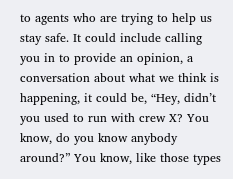to agents who are trying to help us stay safe. It could include calling you in to provide an opinion, a conversation about what we think is happening, it could be, “Hey, didn’t you used to run with crew X? You know, do you know anybody around?” You know, like those types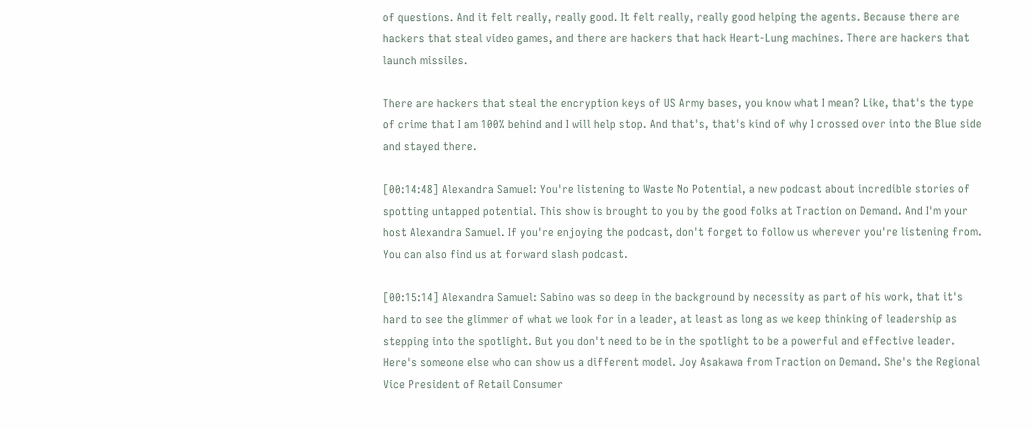of questions. And it felt really, really good. It felt really, really good helping the agents. Because there are hackers that steal video games, and there are hackers that hack Heart-Lung machines. There are hackers that launch missiles.

There are hackers that steal the encryption keys of US Army bases, you know what I mean? Like, that's the type of crime that I am 100% behind and I will help stop. And that's, that's kind of why I crossed over into the Blue side and stayed there.

[00:14:48] Alexandra Samuel: You're listening to Waste No Potential, a new podcast about incredible stories of spotting untapped potential. This show is brought to you by the good folks at Traction on Demand. And I'm your host Alexandra Samuel. If you're enjoying the podcast, don't forget to follow us wherever you're listening from. You can also find us at forward slash podcast.

[00:15:14] Alexandra Samuel: Sabino was so deep in the background by necessity as part of his work, that it's hard to see the glimmer of what we look for in a leader, at least as long as we keep thinking of leadership as stepping into the spotlight. But you don't need to be in the spotlight to be a powerful and effective leader. Here's someone else who can show us a different model. Joy Asakawa from Traction on Demand. She's the Regional Vice President of Retail Consumer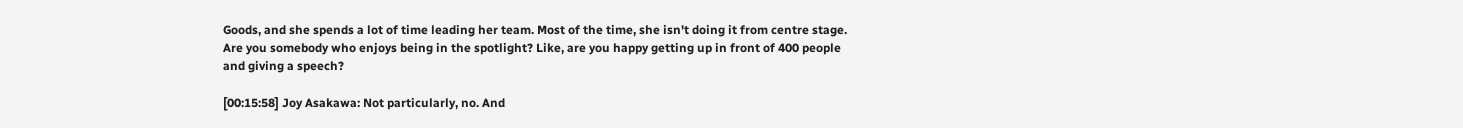Goods, and she spends a lot of time leading her team. Most of the time, she isn't doing it from centre stage. Are you somebody who enjoys being in the spotlight? Like, are you happy getting up in front of 400 people and giving a speech?

[00:15:58] Joy Asakawa: Not particularly, no. And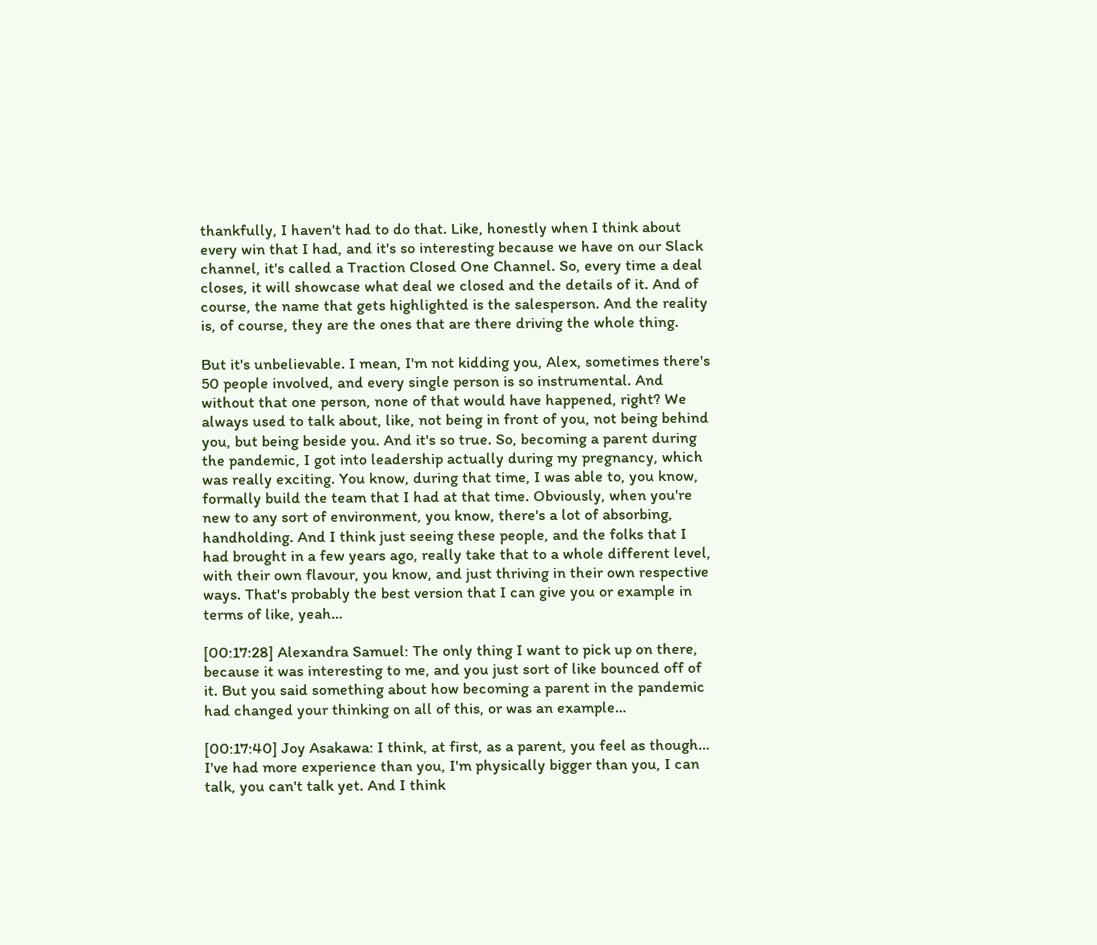thankfully, I haven't had to do that. Like, honestly when I think about every win that I had, and it's so interesting because we have on our Slack channel, it's called a Traction Closed One Channel. So, every time a deal closes, it will showcase what deal we closed and the details of it. And of course, the name that gets highlighted is the salesperson. And the reality is, of course, they are the ones that are there driving the whole thing.

But it's unbelievable. I mean, I'm not kidding you, Alex, sometimes there's 50 people involved, and every single person is so instrumental. And without that one person, none of that would have happened, right? We always used to talk about, like, not being in front of you, not being behind you, but being beside you. And it's so true. So, becoming a parent during the pandemic, I got into leadership actually during my pregnancy, which was really exciting. You know, during that time, I was able to, you know, formally build the team that I had at that time. Obviously, when you're new to any sort of environment, you know, there's a lot of absorbing, handholding. And I think just seeing these people, and the folks that I had brought in a few years ago, really take that to a whole different level, with their own flavour, you know, and just thriving in their own respective ways. That's probably the best version that I can give you or example in terms of like, yeah…

[00:17:28] Alexandra Samuel: The only thing I want to pick up on there, because it was interesting to me, and you just sort of like bounced off of it. But you said something about how becoming a parent in the pandemic had changed your thinking on all of this, or was an example…

[00:17:40] Joy Asakawa: I think, at first, as a parent, you feel as though… I've had more experience than you, I'm physically bigger than you, I can talk, you can't talk yet. And I think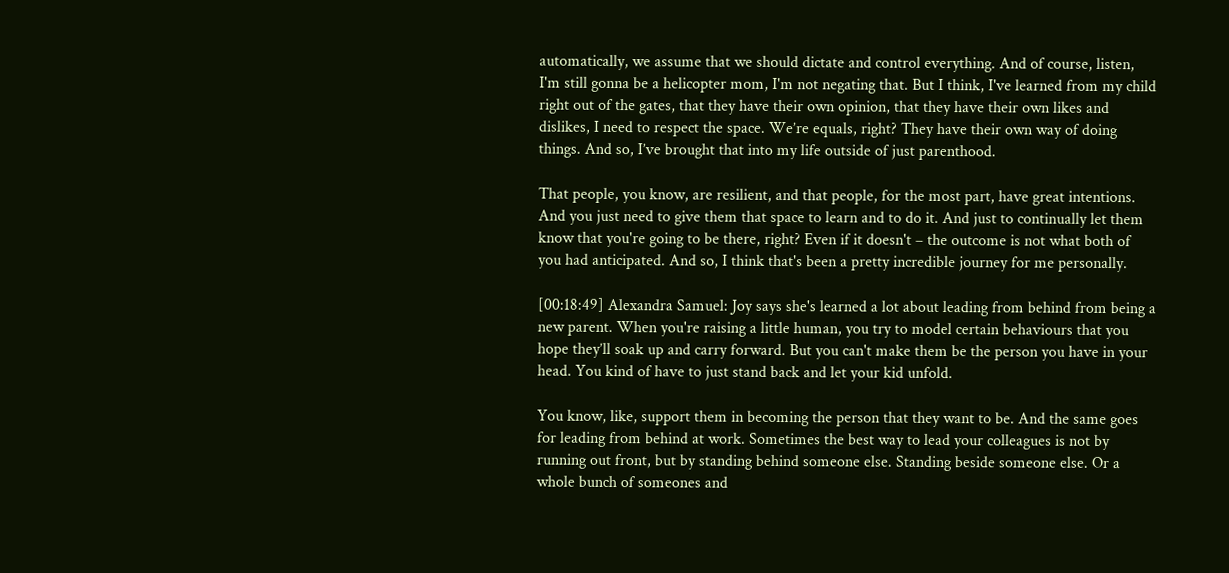automatically, we assume that we should dictate and control everything. And of course, listen, I'm still gonna be a helicopter mom, I'm not negating that. But I think, I've learned from my child right out of the gates, that they have their own opinion, that they have their own likes and dislikes, I need to respect the space. We’re equals, right? They have their own way of doing things. And so, I’ve brought that into my life outside of just parenthood.

That people, you know, are resilient, and that people, for the most part, have great intentions. And you just need to give them that space to learn and to do it. And just to continually let them know that you're going to be there, right? Even if it doesn't – the outcome is not what both of you had anticipated. And so, I think that's been a pretty incredible journey for me personally.

[00:18:49] Alexandra Samuel: Joy says she's learned a lot about leading from behind from being a new parent. When you're raising a little human, you try to model certain behaviours that you hope they’ll soak up and carry forward. But you can't make them be the person you have in your head. You kind of have to just stand back and let your kid unfold.

You know, like, support them in becoming the person that they want to be. And the same goes for leading from behind at work. Sometimes the best way to lead your colleagues is not by running out front, but by standing behind someone else. Standing beside someone else. Or a whole bunch of someones and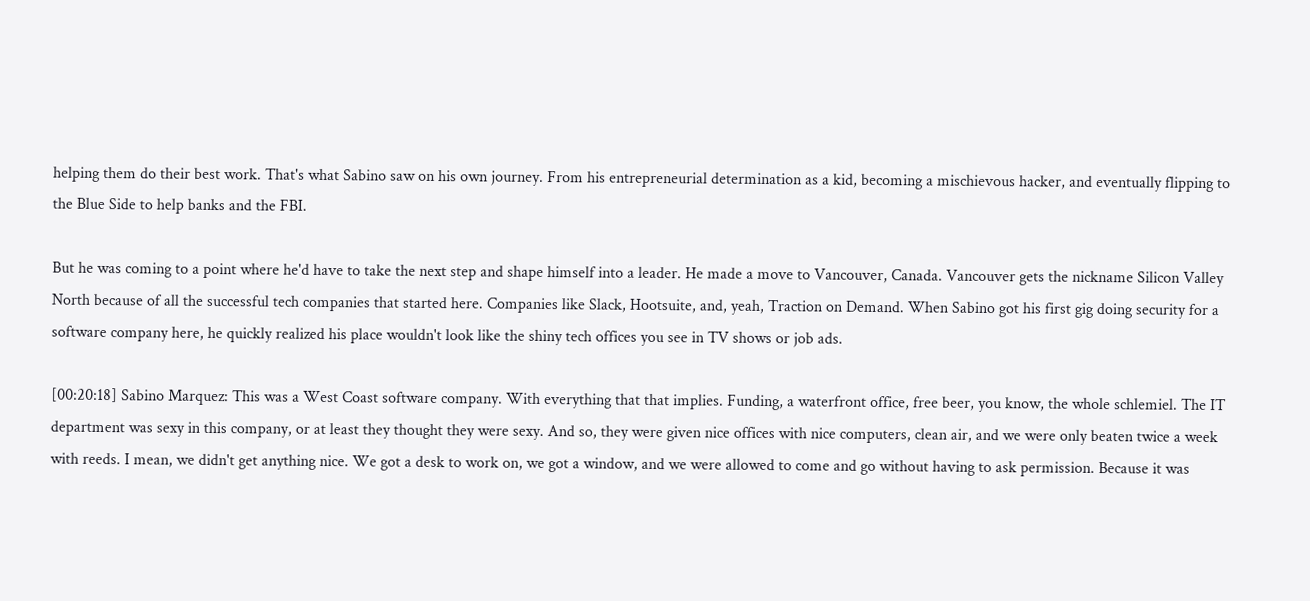helping them do their best work. That's what Sabino saw on his own journey. From his entrepreneurial determination as a kid, becoming a mischievous hacker, and eventually flipping to the Blue Side to help banks and the FBI.

But he was coming to a point where he'd have to take the next step and shape himself into a leader. He made a move to Vancouver, Canada. Vancouver gets the nickname Silicon Valley North because of all the successful tech companies that started here. Companies like Slack, Hootsuite, and, yeah, Traction on Demand. When Sabino got his first gig doing security for a software company here, he quickly realized his place wouldn't look like the shiny tech offices you see in TV shows or job ads.

[00:20:18] Sabino Marquez: This was a West Coast software company. With everything that that implies. Funding, a waterfront office, free beer, you know, the whole schlemiel. The IT department was sexy in this company, or at least they thought they were sexy. And so, they were given nice offices with nice computers, clean air, and we were only beaten twice a week with reeds. I mean, we didn't get anything nice. We got a desk to work on, we got a window, and we were allowed to come and go without having to ask permission. Because it was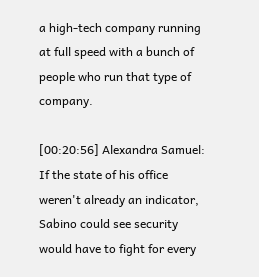a high-tech company running at full speed with a bunch of people who run that type of company.

[00:20:56] Alexandra Samuel: If the state of his office weren't already an indicator, Sabino could see security would have to fight for every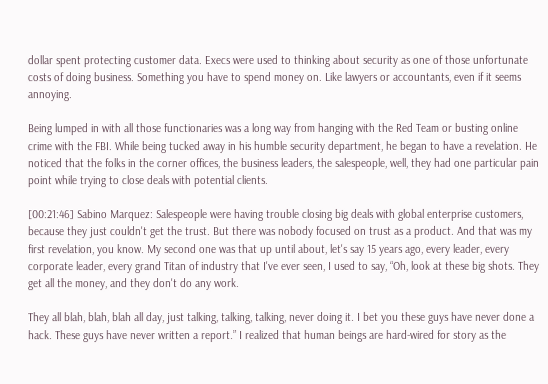dollar spent protecting customer data. Execs were used to thinking about security as one of those unfortunate costs of doing business. Something you have to spend money on. Like lawyers or accountants, even if it seems annoying.

Being lumped in with all those functionaries was a long way from hanging with the Red Team or busting online crime with the FBI. While being tucked away in his humble security department, he began to have a revelation. He noticed that the folks in the corner offices, the business leaders, the salespeople, well, they had one particular pain point while trying to close deals with potential clients.

[00:21:46] Sabino Marquez: Salespeople were having trouble closing big deals with global enterprise customers, because they just couldn't get the trust. But there was nobody focused on trust as a product. And that was my first revelation, you know. My second one was that up until about, let's say 15 years ago, every leader, every corporate leader, every grand Titan of industry that I've ever seen, I used to say, “Oh, look at these big shots. They get all the money, and they don't do any work.

They all blah, blah, blah all day, just talking, talking, talking, never doing it. I bet you these guys have never done a hack. These guys have never written a report.” I realized that human beings are hard-wired for story as the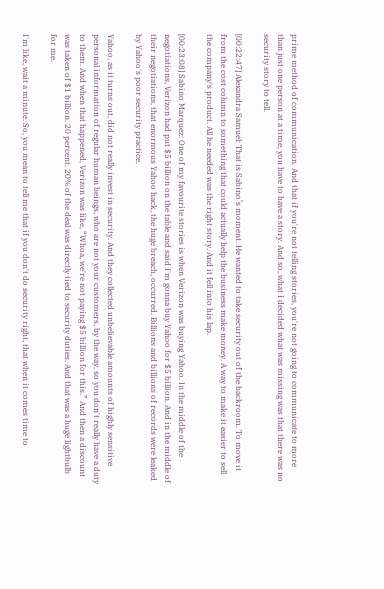prime method of communication. And that if you're not telling stories, you're not going to communicate to more than just one person at a time, you have to have a story. And so, what I decided what was missing was that there was no security story to tell.

[00:22:47] Alexandra Samuel: That is Sabino’s moment. He wanted to take security out of the backroom. To move it from the cost column to something that could actually help the business make money. A way to make it easier to sell the company's product. All he needed was the right story. And it fell into his lap.

[00:23:08] Sabino Marquez: One of my favourite stories is when Verizon was buying Yahoo. In the middle of the negotiations, Verizon had put $5 billion on the table and said I'm gonna buy Yahoo for $5 billion. And in the middle of their negotiations, that enormous Yahoo hack, the huge breach, occurred. Billions and billions of records were leaked by Yahoo's poor security practice.

Yahoo, as it turns out, did not really invest in security. And they collected unbelievable amounts of highly sensitive personal information of regular human beings, who are not your customers, by the way, so you don't really have a duty to them. And when that happened, Verizon was like, “Whoa, we're not paying $5 billion for this.” And then a discount was taken of $1 billion. 20 percent. 20% of the deal was directly tied to security duties. And that was a huge lightbulb for me.

I'm like, wait a minute. So, you mean to tell me that if you don't do security right, that when it comes time to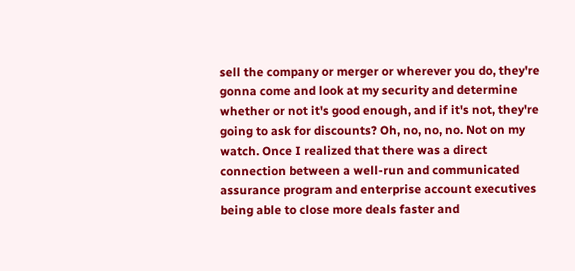sell the company or merger or wherever you do, they're gonna come and look at my security and determine whether or not it's good enough, and if it's not, they're going to ask for discounts? Oh, no, no, no. Not on my watch. Once I realized that there was a direct connection between a well-run and communicated assurance program and enterprise account executives being able to close more deals faster and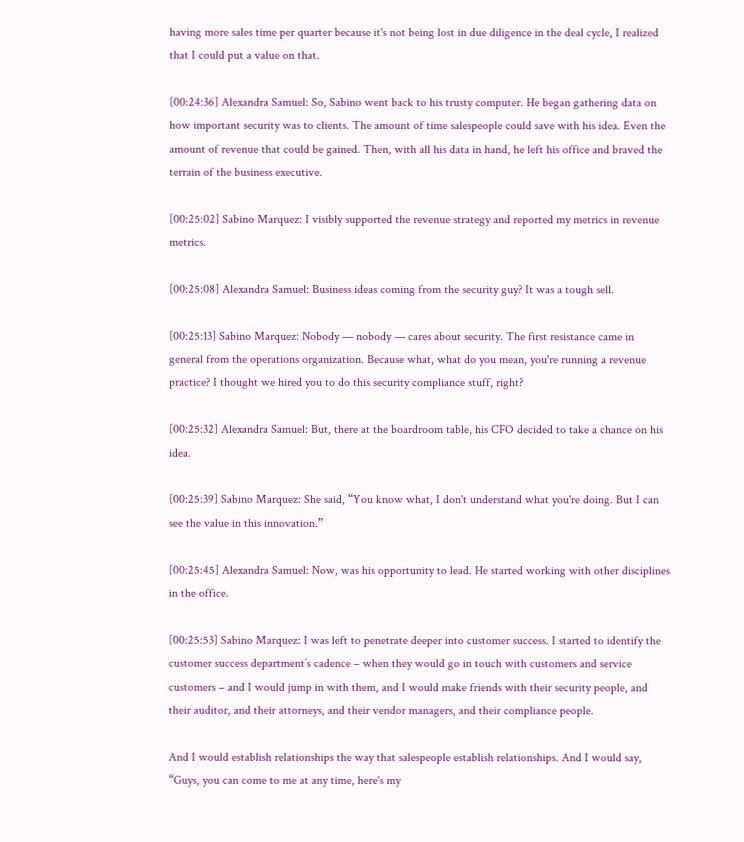having more sales time per quarter because it's not being lost in due diligence in the deal cycle, I realized that I could put a value on that.

[00:24:36] Alexandra Samuel: So, Sabino went back to his trusty computer. He began gathering data on how important security was to clients. The amount of time salespeople could save with his idea. Even the amount of revenue that could be gained. Then, with all his data in hand, he left his office and braved the terrain of the business executive.

[00:25:02] Sabino Marquez: I visibly supported the revenue strategy and reported my metrics in revenue metrics.

[00:25:08] Alexandra Samuel: Business ideas coming from the security guy? It was a tough sell.

[00:25:13] Sabino Marquez: Nobody — nobody — cares about security. The first resistance came in general from the operations organization. Because what, what do you mean, you're running a revenue practice? I thought we hired you to do this security compliance stuff, right?

[00:25:32] Alexandra Samuel: But, there at the boardroom table, his CFO decided to take a chance on his idea.

[00:25:39] Sabino Marquez: She said, “You know what, I don't understand what you're doing. But I can see the value in this innovation.”

[00:25:45] Alexandra Samuel: Now, was his opportunity to lead. He started working with other disciplines in the office.

[00:25:53] Sabino Marquez: I was left to penetrate deeper into customer success. I started to identify the customer success department’s cadence – when they would go in touch with customers and service customers – and I would jump in with them, and I would make friends with their security people, and their auditor, and their attorneys, and their vendor managers, and their compliance people.

And I would establish relationships the way that salespeople establish relationships. And I would say, “Guys, you can come to me at any time, here's my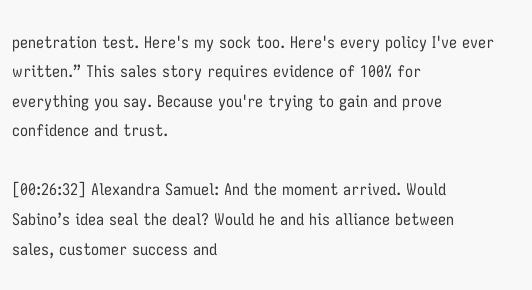penetration test. Here's my sock too. Here's every policy I've ever written.” This sales story requires evidence of 100% for everything you say. Because you're trying to gain and prove confidence and trust.

[00:26:32] Alexandra Samuel: And the moment arrived. Would Sabino’s idea seal the deal? Would he and his alliance between sales, customer success and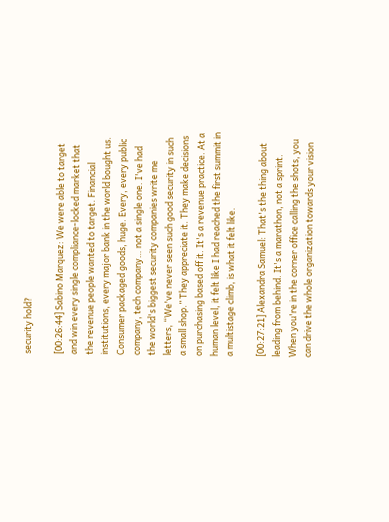security hold?

[00:26:44] Sabino Marquez: We were able to target and win every single compliance-locked market that the revenue people wanted to target. Financial institutions, every major bank in the world bought us. Consumer packaged goods, huge. Every, every public company, tech company… not a single one. I've had the world's biggest security companies write me letters, “We've never seen such good security in such a small shop.” They appreciate it. They make decisions on purchasing based off it. It's a revenue practice. At a human level, it felt like I had reached the first summit in a multistage climb, is what it felt like.

[00:27:21] Alexandra Samuel: That's the thing about leading from behind. It's a marathon, not a sprint. When you're in the corner office calling the shots, you can drive the whole organization towards your vision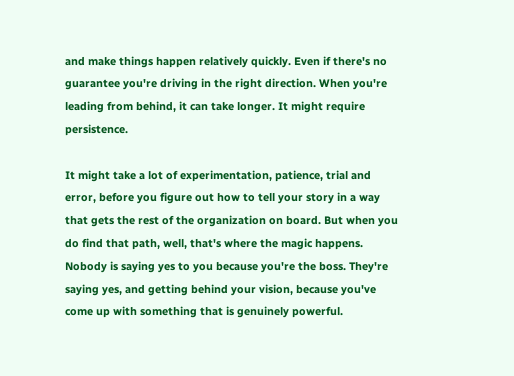and make things happen relatively quickly. Even if there's no guarantee you're driving in the right direction. When you're leading from behind, it can take longer. It might require persistence.

It might take a lot of experimentation, patience, trial and error, before you figure out how to tell your story in a way that gets the rest of the organization on board. But when you do find that path, well, that's where the magic happens. Nobody is saying yes to you because you're the boss. They're saying yes, and getting behind your vision, because you've come up with something that is genuinely powerful.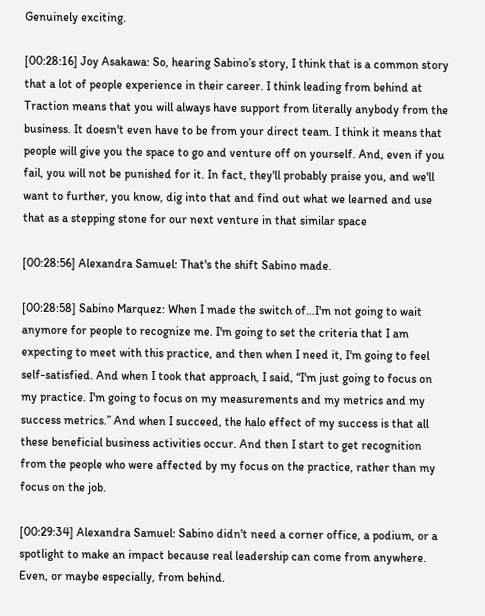Genuinely exciting.

[00:28:16] Joy Asakawa: So, hearing Sabino’s story, I think that is a common story that a lot of people experience in their career. I think leading from behind at Traction means that you will always have support from literally anybody from the business. It doesn't even have to be from your direct team. I think it means that people will give you the space to go and venture off on yourself. And, even if you fail, you will not be punished for it. In fact, they'll probably praise you, and we'll want to further, you know, dig into that and find out what we learned and use that as a stepping stone for our next venture in that similar space

[00:28:56] Alexandra Samuel: That's the shift Sabino made.

[00:28:58] Sabino Marquez: When I made the switch of…I'm not going to wait anymore for people to recognize me. I'm going to set the criteria that I am expecting to meet with this practice, and then when I need it, I'm going to feel self-satisfied. And when I took that approach, I said, “I'm just going to focus on my practice. I'm going to focus on my measurements and my metrics and my success metrics.” And when I succeed, the halo effect of my success is that all these beneficial business activities occur. And then I start to get recognition from the people who were affected by my focus on the practice, rather than my focus on the job.

[00:29:34] Alexandra Samuel: Sabino didn't need a corner office, a podium, or a spotlight to make an impact because real leadership can come from anywhere. Even, or maybe especially, from behind.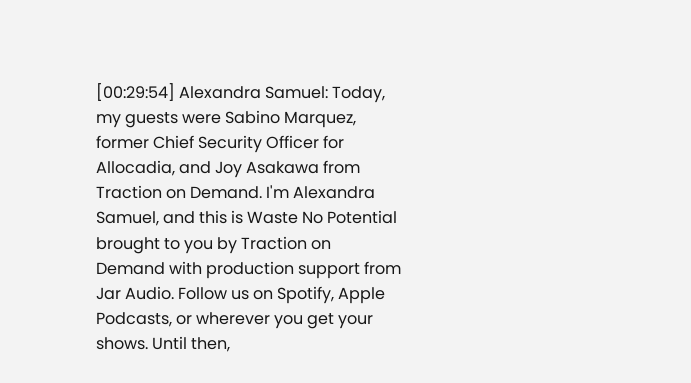[00:29:54] Alexandra Samuel: Today, my guests were Sabino Marquez, former Chief Security Officer for Allocadia, and Joy Asakawa from Traction on Demand. I'm Alexandra Samuel, and this is Waste No Potential brought to you by Traction on Demand with production support from Jar Audio. Follow us on Spotify, Apple Podcasts, or wherever you get your shows. Until then,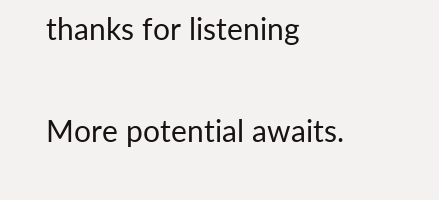thanks for listening

More potential awaits.